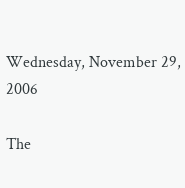Wednesday, November 29, 2006

The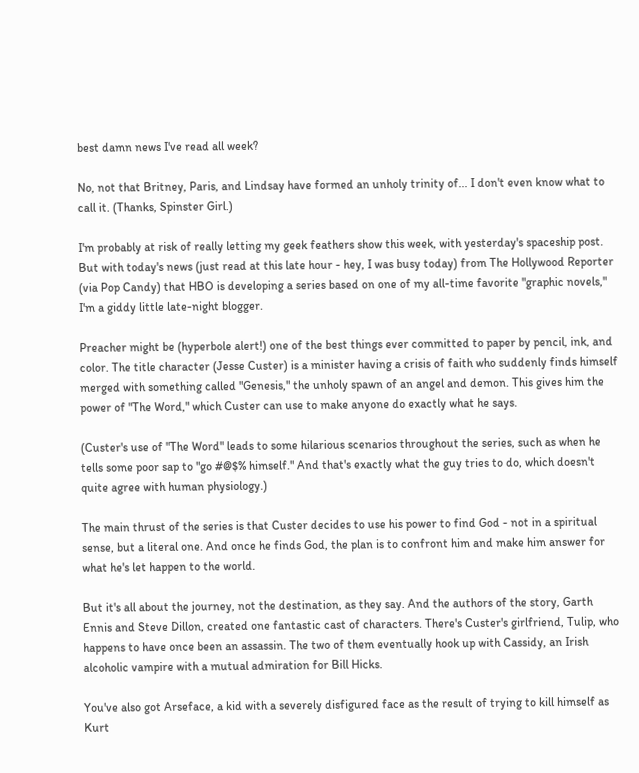best damn news I've read all week?

No, not that Britney, Paris, and Lindsay have formed an unholy trinity of... I don't even know what to call it. (Thanks, Spinster Girl.)

I'm probably at risk of really letting my geek feathers show this week, with yesterday's spaceship post. But with today's news (just read at this late hour - hey, I was busy today) from The Hollywood Reporter (via Pop Candy) that HBO is developing a series based on one of my all-time favorite "graphic novels," I'm a giddy little late-night blogger.

Preacher might be (hyperbole alert!) one of the best things ever committed to paper by pencil, ink, and color. The title character (Jesse Custer) is a minister having a crisis of faith who suddenly finds himself merged with something called "Genesis," the unholy spawn of an angel and demon. This gives him the power of "The Word," which Custer can use to make anyone do exactly what he says.

(Custer's use of "The Word" leads to some hilarious scenarios throughout the series, such as when he tells some poor sap to "go #@$% himself." And that's exactly what the guy tries to do, which doesn't quite agree with human physiology.)

The main thrust of the series is that Custer decides to use his power to find God - not in a spiritual sense, but a literal one. And once he finds God, the plan is to confront him and make him answer for what he's let happen to the world.

But it's all about the journey, not the destination, as they say. And the authors of the story, Garth Ennis and Steve Dillon, created one fantastic cast of characters. There's Custer's girlfriend, Tulip, who happens to have once been an assassin. The two of them eventually hook up with Cassidy, an Irish alcoholic vampire with a mutual admiration for Bill Hicks.

You've also got Arseface, a kid with a severely disfigured face as the result of trying to kill himself as Kurt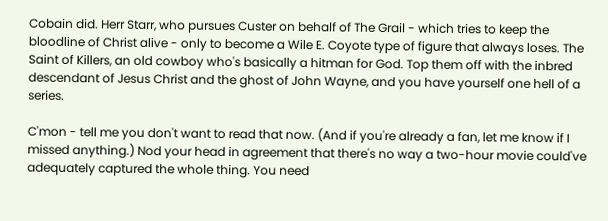Cobain did. Herr Starr, who pursues Custer on behalf of The Grail - which tries to keep the bloodline of Christ alive - only to become a Wile E. Coyote type of figure that always loses. The Saint of Killers, an old cowboy who's basically a hitman for God. Top them off with the inbred descendant of Jesus Christ and the ghost of John Wayne, and you have yourself one hell of a series.

C'mon - tell me you don't want to read that now. (And if you're already a fan, let me know if I missed anything.) Nod your head in agreement that there's no way a two-hour movie could've adequately captured the whole thing. You need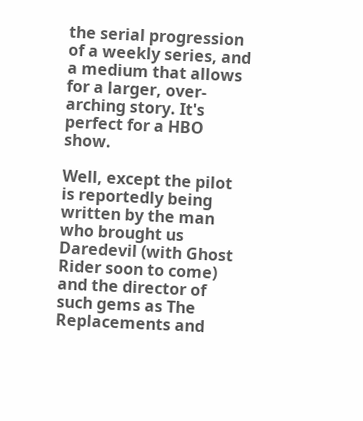the serial progression of a weekly series, and a medium that allows for a larger, over-arching story. It's perfect for a HBO show.

Well, except the pilot is reportedly being written by the man who brought us Daredevil (with Ghost Rider soon to come) and the director of such gems as The Replacements and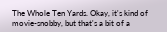The Whole Ten Yards. Okay, it's kind of movie-snobby, but that's a bit of a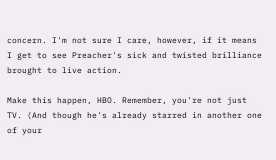concern. I'm not sure I care, however, if it means I get to see Preacher's sick and twisted brilliance brought to live action.

Make this happen, HBO. Remember, you're not just TV. (And though he's already starred in another one of your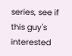series, see if this guy's interested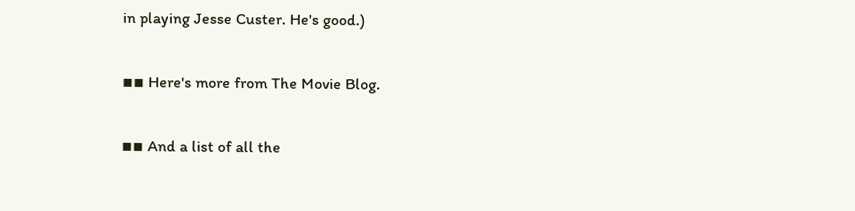in playing Jesse Custer. He's good.)

▪▪ Here's more from The Movie Blog.

▪▪ And a list of all the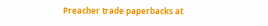Preacher trade paperbacks at